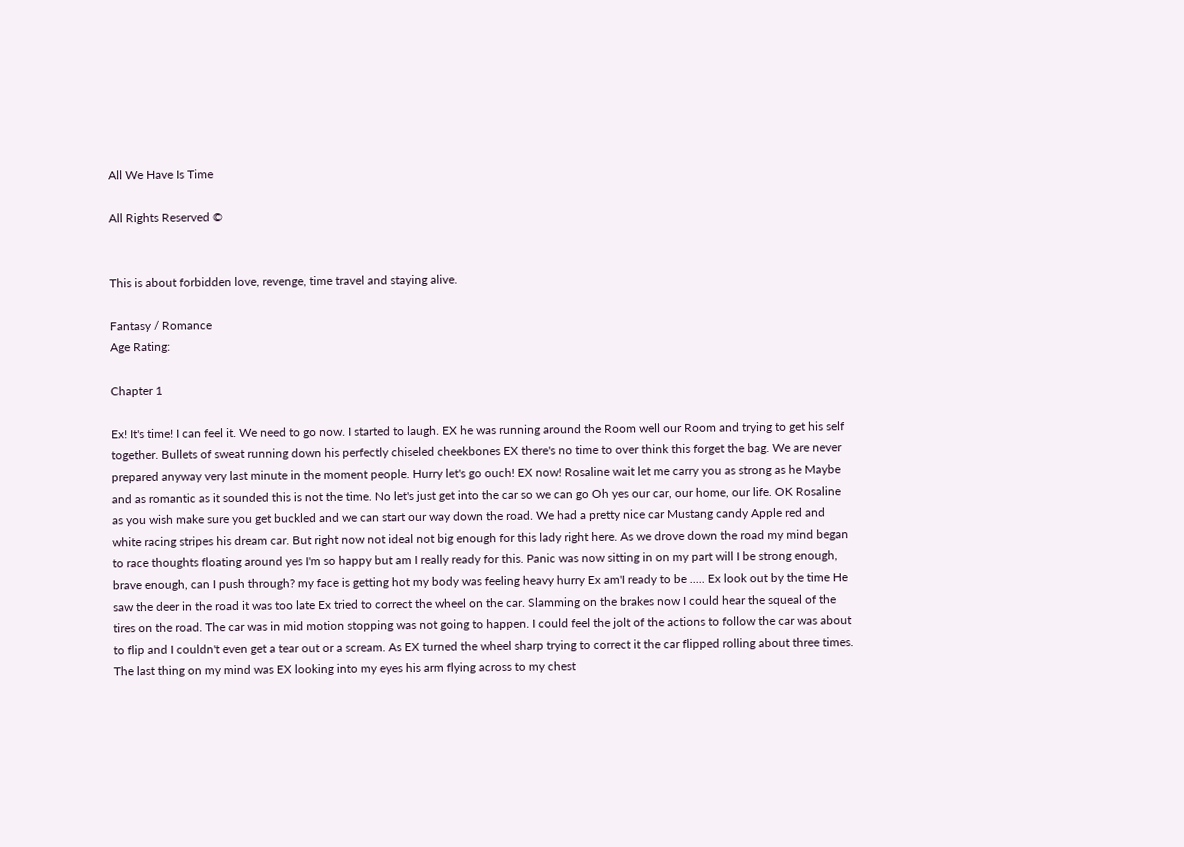All We Have Is Time

All Rights Reserved ©


This is about forbidden love, revenge, time travel and staying alive.

Fantasy / Romance
Age Rating:

Chapter 1

Ex! It's time! I can feel it. We need to go now. I started to laugh. EX he was running around the Room well our Room and trying to get his self together. Bullets of sweat running down his perfectly chiseled cheekbones EX there's no time to over think this forget the bag. We are never prepared anyway very last minute in the moment people. Hurry let's go ouch! EX now! Rosaline wait let me carry you as strong as he Maybe and as romantic as it sounded this is not the time. No let's just get into the car so we can go Oh yes our car, our home, our life. OK Rosaline as you wish make sure you get buckled and we can start our way down the road. We had a pretty nice car Mustang candy Apple red and white racing stripes his dream car. But right now not ideal not big enough for this lady right here. As we drove down the road my mind began to race thoughts floating around yes I'm so happy but am I really ready for this. Panic was now sitting in on my part will I be strong enough, brave enough, can I push through? my face is getting hot my body was feeling heavy hurry Ex am'I ready to be ..... Ex look out by the time He saw the deer in the road it was too late Ex tried to correct the wheel on the car. Slamming on the brakes now I could hear the squeal of the tires on the road. The car was in mid motion stopping was not going to happen. I could feel the jolt of the actions to follow the car was about to flip and I couldn't even get a tear out or a scream. As EX turned the wheel sharp trying to correct it the car flipped rolling about three times. The last thing on my mind was EX looking into my eyes his arm flying across to my chest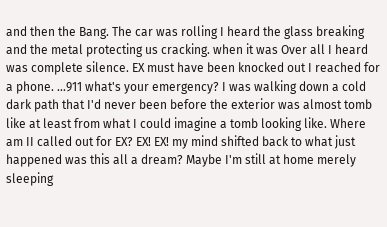and then the Bang. The car was rolling I heard the glass breaking and the metal protecting us cracking. when it was Over all I heard was complete silence. EX must have been knocked out I reached for a phone. ...911 what's your emergency? I was walking down a cold dark path that I'd never been before the exterior was almost tomb like at least from what I could imagine a tomb looking like. Where am II called out for EX? EX! EX! my mind shifted back to what just happened was this all a dream? Maybe I'm still at home merely sleeping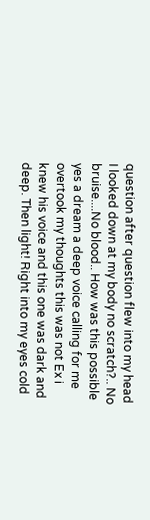question after question flew into my head I looked down at my body no scratch?.. No bruise....No blood.. How was this possible yes a dream a deep voice calling for me overtook my thoughts this was not Ex i knew his voice and this one was dark and deep. Then light! Right into my eyes cold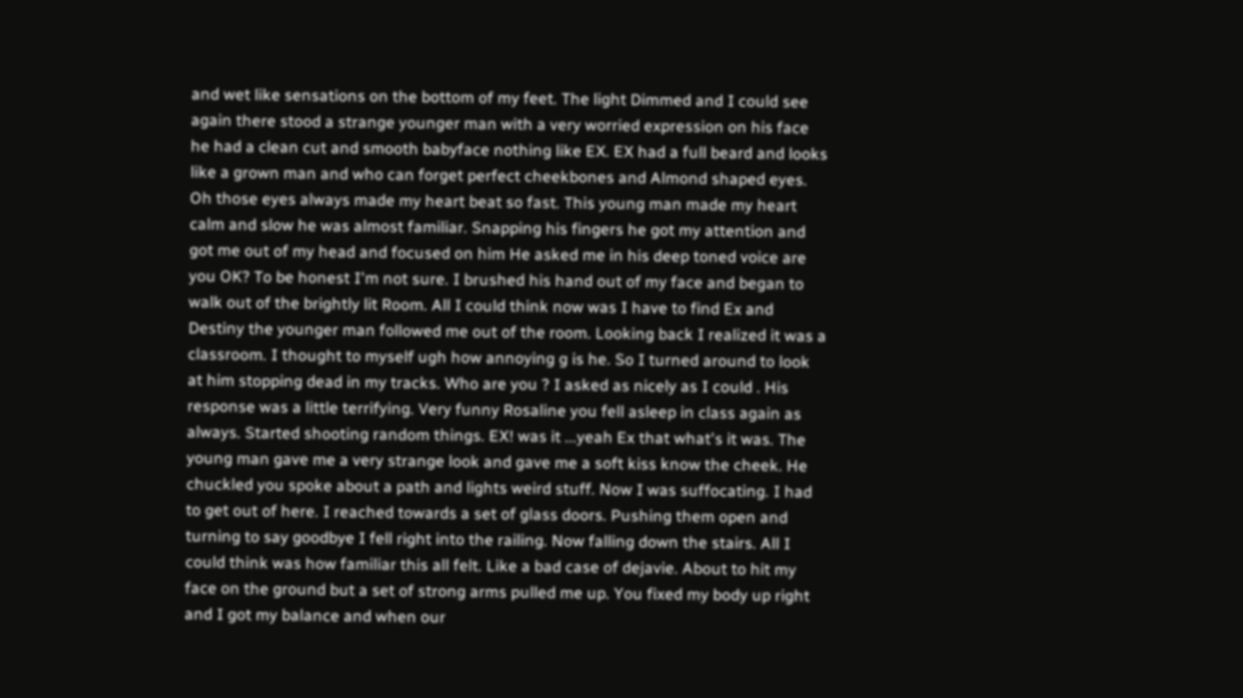and wet like sensations on the bottom of my feet. The light Dimmed and I could see again there stood a strange younger man with a very worried expression on his face he had a clean cut and smooth babyface nothing like EX. EX had a full beard and looks like a grown man and who can forget perfect cheekbones and Almond shaped eyes. Oh those eyes always made my heart beat so fast. This young man made my heart calm and slow he was almost familiar. Snapping his fingers he got my attention and got me out of my head and focused on him He asked me in his deep toned voice are you OK? To be honest I'm not sure. I brushed his hand out of my face and began to walk out of the brightly lit Room. All I could think now was I have to find Ex and Destiny the younger man followed me out of the room. Looking back I realized it was a classroom. I thought to myself ugh how annoying g is he. So I turned around to look at him stopping dead in my tracks. Who are you ? I asked as nicely as I could . His response was a little terrifying. Very funny Rosaline you fell asleep in class again as always. Started shooting random things. EX! was it ...yeah Ex that what's it was. The young man gave me a very strange look and gave me a soft kiss know the cheek. He chuckled you spoke about a path and lights weird stuff. Now I was suffocating. I had to get out of here. I reached towards a set of glass doors. Pushing them open and turning to say goodbye I fell right into the railing. Now falling down the stairs. All I could think was how familiar this all felt. Like a bad case of dejavie. About to hit my face on the ground but a set of strong arms pulled me up. You fixed my body up right and I got my balance and when our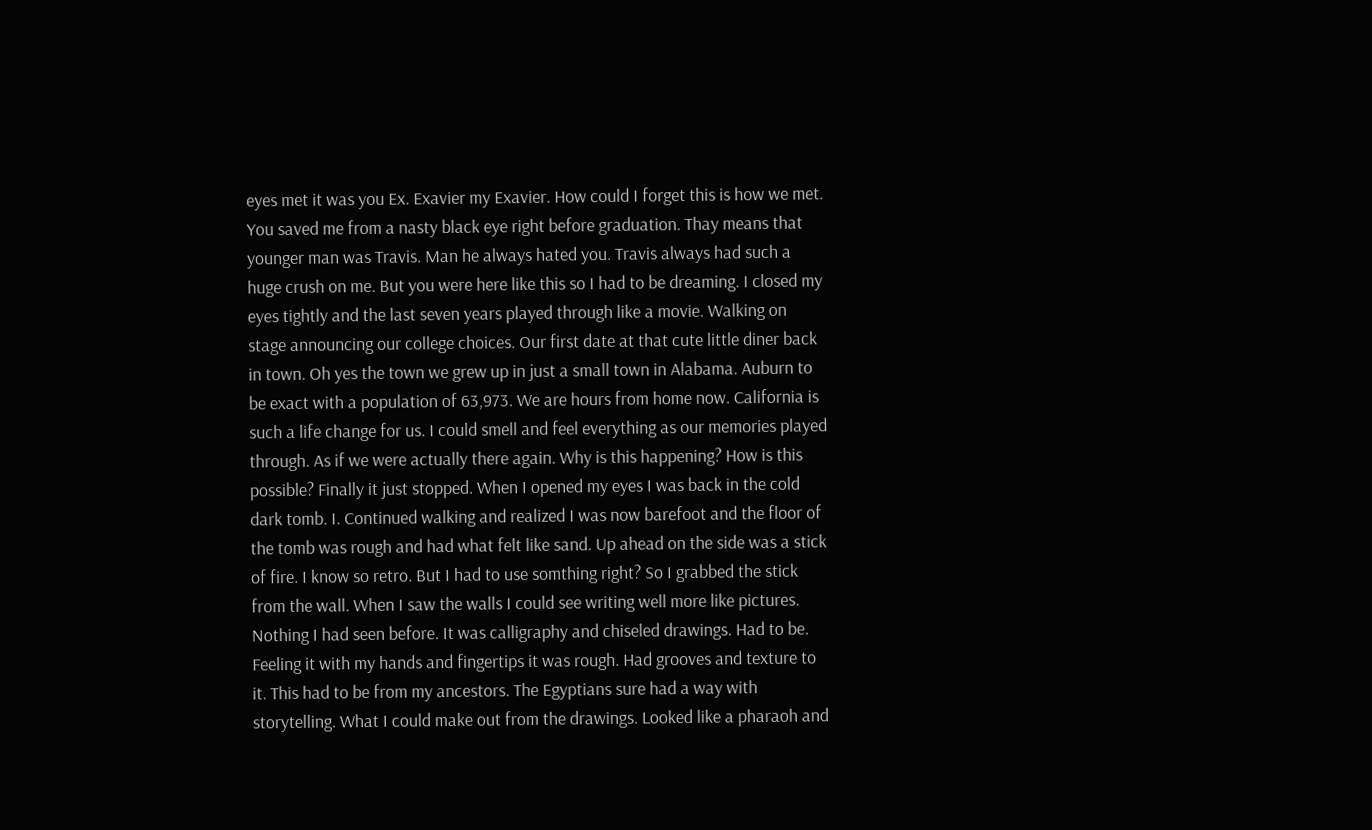eyes met it was you Ex. Exavier my Exavier. How could I forget this is how we met. You saved me from a nasty black eye right before graduation. Thay means that younger man was Travis. Man he always hated you. Travis always had such a huge crush on me. But you were here like this so I had to be dreaming. I closed my eyes tightly and the last seven years played through like a movie. Walking on stage announcing our college choices. Our first date at that cute little diner back in town. Oh yes the town we grew up in just a small town in Alabama. Auburn to be exact with a population of 63,973. We are hours from home now. California is such a life change for us. I could smell and feel everything as our memories played through. As if we were actually there again. Why is this happening? How is this possible? Finally it just stopped. When I opened my eyes I was back in the cold dark tomb. I. Continued walking and realized I was now barefoot and the floor of the tomb was rough and had what felt like sand. Up ahead on the side was a stick of fire. I know so retro. But I had to use somthing right? So I grabbed the stick from the wall. When I saw the walls I could see writing well more like pictures. Nothing I had seen before. It was calligraphy and chiseled drawings. Had to be. Feeling it with my hands and fingertips it was rough. Had grooves and texture to it. This had to be from my ancestors. The Egyptians sure had a way with storytelling. What I could make out from the drawings. Looked like a pharaoh and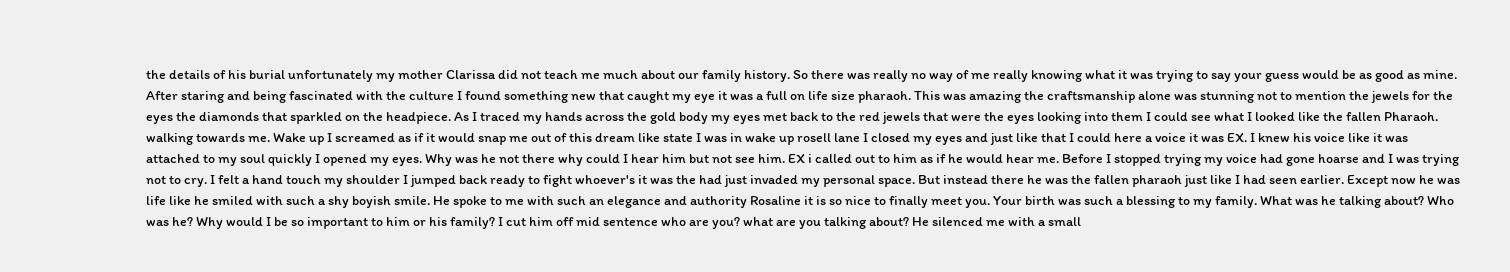the details of his burial unfortunately my mother Clarissa did not teach me much about our family history. So there was really no way of me really knowing what it was trying to say your guess would be as good as mine. After staring and being fascinated with the culture I found something new that caught my eye it was a full on life size pharaoh. This was amazing the craftsmanship alone was stunning not to mention the jewels for the eyes the diamonds that sparkled on the headpiece. As I traced my hands across the gold body my eyes met back to the red jewels that were the eyes looking into them I could see what I looked like the fallen Pharaoh. walking towards me. Wake up I screamed as if it would snap me out of this dream like state I was in wake up rosell lane I closed my eyes and just like that I could here a voice it was EX. I knew his voice like it was attached to my soul quickly I opened my eyes. Why was he not there why could I hear him but not see him. EX i called out to him as if he would hear me. Before I stopped trying my voice had gone hoarse and I was trying not to cry. I felt a hand touch my shoulder I jumped back ready to fight whoever's it was the had just invaded my personal space. But instead there he was the fallen pharaoh just like I had seen earlier. Except now he was life like he smiled with such a shy boyish smile. He spoke to me with such an elegance and authority Rosaline it is so nice to finally meet you. Your birth was such a blessing to my family. What was he talking about? Who was he? Why would I be so important to him or his family? I cut him off mid sentence who are you? what are you talking about? He silenced me with a small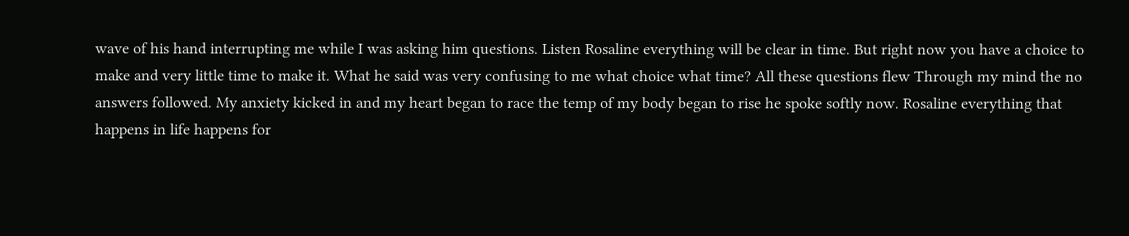wave of his hand interrupting me while I was asking him questions. Listen Rosaline everything will be clear in time. But right now you have a choice to make and very little time to make it. What he said was very confusing to me what choice what time? All these questions flew Through my mind the no answers followed. My anxiety kicked in and my heart began to race the temp of my body began to rise he spoke softly now. Rosaline everything that happens in life happens for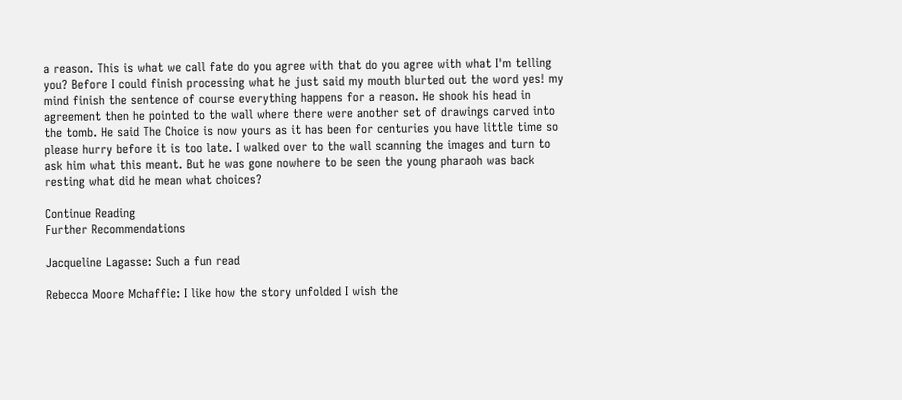a reason. This is what we call fate do you agree with that do you agree with what I'm telling you? Before I could finish processing what he just said my mouth blurted out the word yes! my mind finish the sentence of course everything happens for a reason. He shook his head in agreement then he pointed to the wall where there were another set of drawings carved into the tomb. He said The Choice is now yours as it has been for centuries you have little time so please hurry before it is too late. I walked over to the wall scanning the images and turn to ask him what this meant. But he was gone nowhere to be seen the young pharaoh was back resting what did he mean what choices?

Continue Reading
Further Recommendations

Jacqueline Lagasse: Such a fun read

Rebecca Moore Mchaffie: I like how the story unfolded I wish the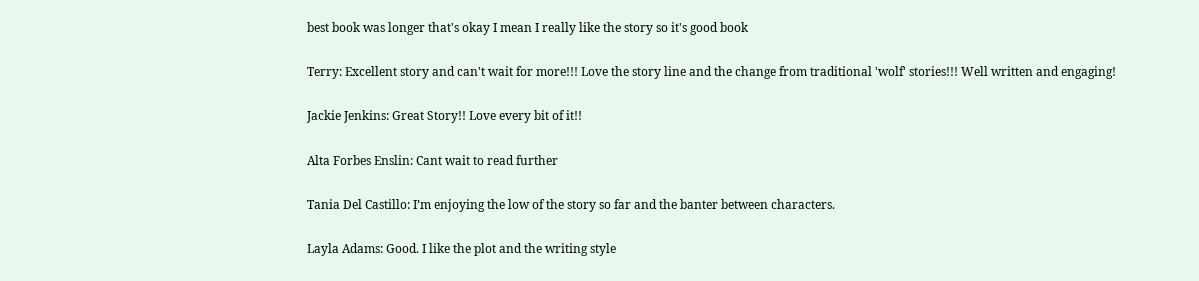best book was longer that's okay I mean I really like the story so it's good book

Terry: Excellent story and can't wait for more!!! Love the story line and the change from traditional 'wolf' stories!!! Well written and engaging!

Jackie Jenkins: Great Story!! Love every bit of it!!

Alta Forbes Enslin: Cant wait to read further

Tania Del Castillo: I’m enjoying the low of the story so far and the banter between characters.

Layla Adams: Good. I like the plot and the writing style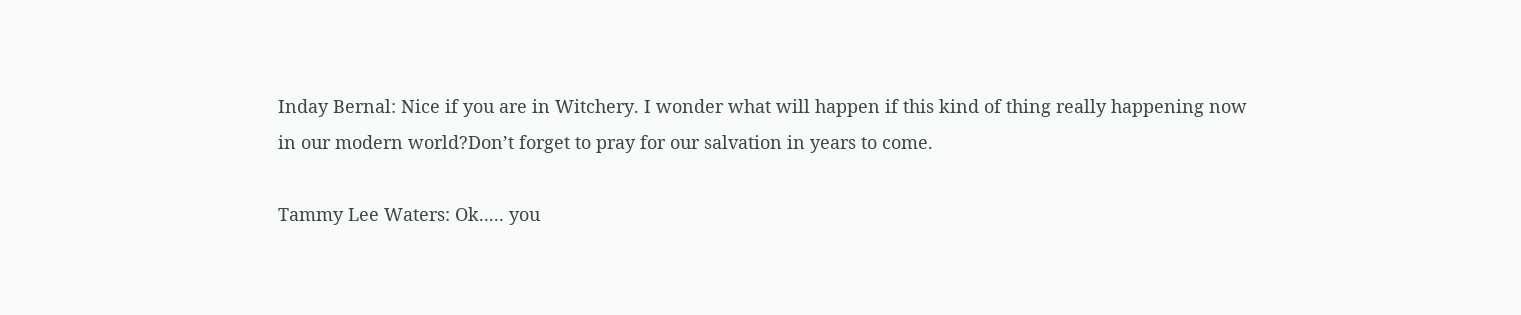Inday Bernal: Nice if you are in Witchery. I wonder what will happen if this kind of thing really happening now in our modern world?Don’t forget to pray for our salvation in years to come.

Tammy Lee Waters: Ok..... you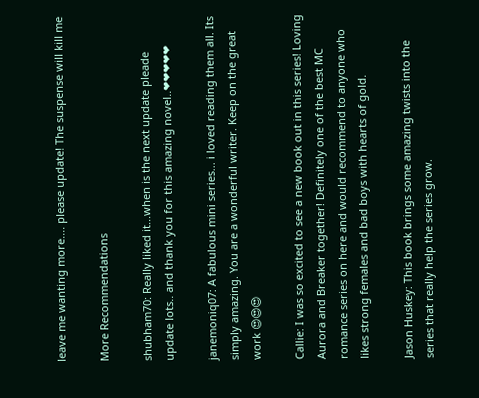leave me wanting more.... please update! The suspense will kill me

More Recommendations

shubham70: Really liked it...when is the next update pleade update lots.. and thank you for this amazing novel..❤❤❤❤❤

janemoniq07: A fabulous mini series... i loved reading them all. Its simply amazing. You are a wonderful writer. Keep on the great work 😍😍😍

Callie: I was so excited to see a new book out in this series! Loving Aurora and Breaker together! Definitely one of the best MC romance series on here and would recommend to anyone who likes strong females and bad boys with hearts of gold.

Jason Huskey: This book brings some amazing twists into the series that really help the series grow.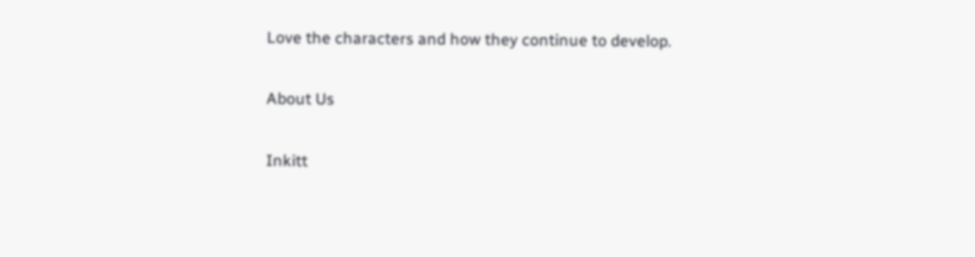Love the characters and how they continue to develop.

About Us

Inkitt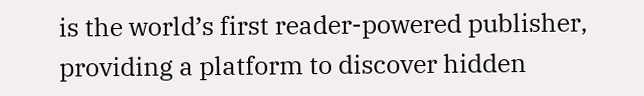is the world’s first reader-powered publisher, providing a platform to discover hidden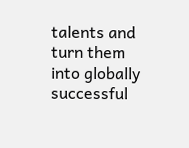talents and turn them into globally successful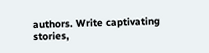authors. Write captivating stories,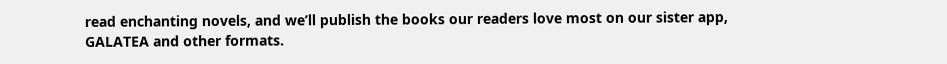read enchanting novels, and we’ll publish the books our readers love most on our sister app, GALATEA and other formats.